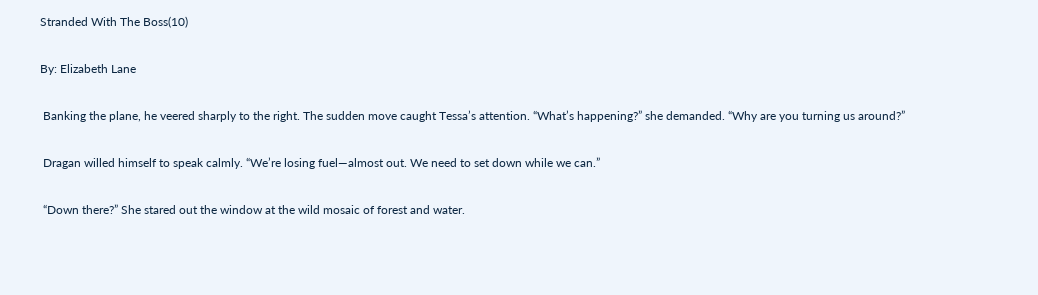Stranded With The Boss(10)

By: Elizabeth Lane

 Banking the plane, he veered sharply to the right. The sudden move caught Tessa’s attention. “What’s happening?” she demanded. “Why are you turning us around?”

 Dragan willed himself to speak calmly. “We’re losing fuel—almost out. We need to set down while we can.”

 “Down there?” She stared out the window at the wild mosaic of forest and water.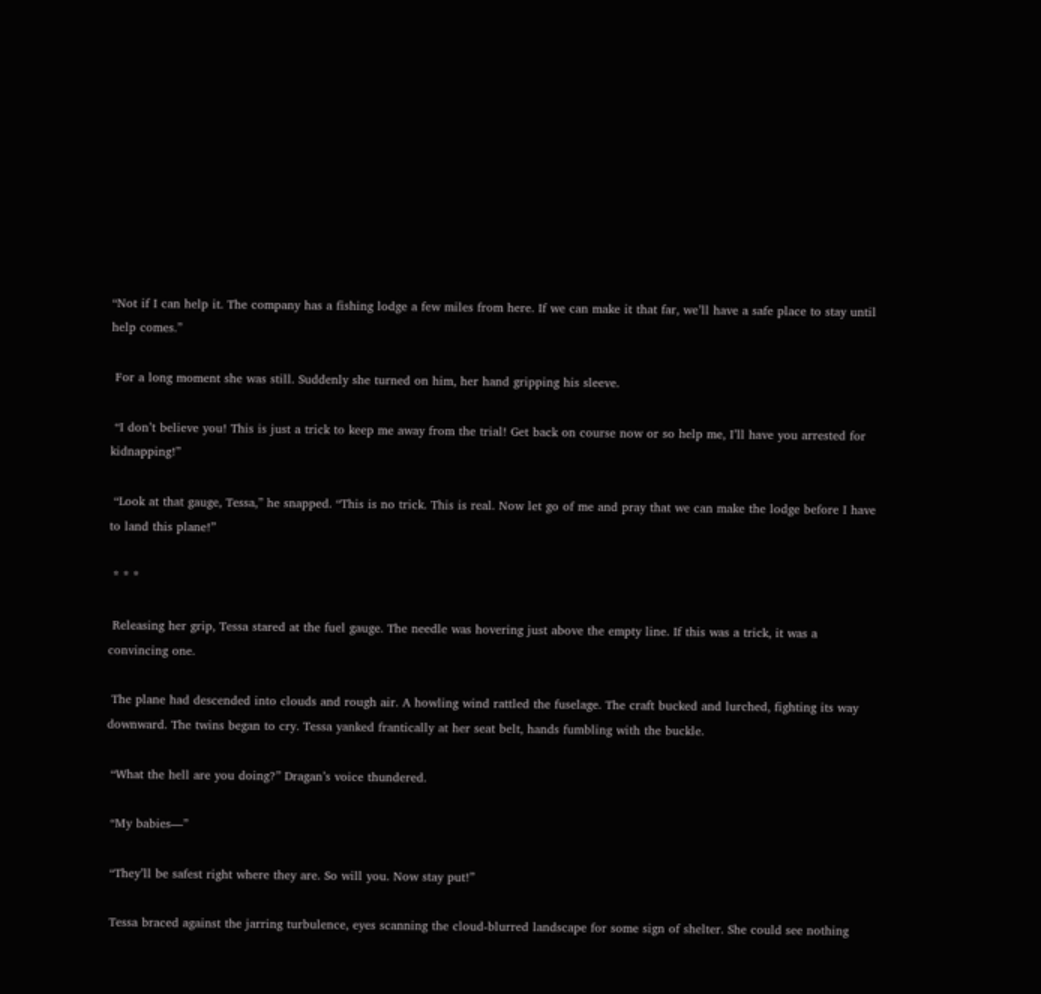“Not if I can help it. The company has a fishing lodge a few miles from here. If we can make it that far, we’ll have a safe place to stay until help comes.”

 For a long moment she was still. Suddenly she turned on him, her hand gripping his sleeve.

 “I don’t believe you! This is just a trick to keep me away from the trial! Get back on course now or so help me, I’ll have you arrested for kidnapping!”

 “Look at that gauge, Tessa,” he snapped. “This is no trick. This is real. Now let go of me and pray that we can make the lodge before I have to land this plane!”

 * * *

 Releasing her grip, Tessa stared at the fuel gauge. The needle was hovering just above the empty line. If this was a trick, it was a convincing one.

 The plane had descended into clouds and rough air. A howling wind rattled the fuselage. The craft bucked and lurched, fighting its way downward. The twins began to cry. Tessa yanked frantically at her seat belt, hands fumbling with the buckle.

 “What the hell are you doing?” Dragan’s voice thundered.

 “My babies—”

 “They’ll be safest right where they are. So will you. Now stay put!”

 Tessa braced against the jarring turbulence, eyes scanning the cloud-blurred landscape for some sign of shelter. She could see nothing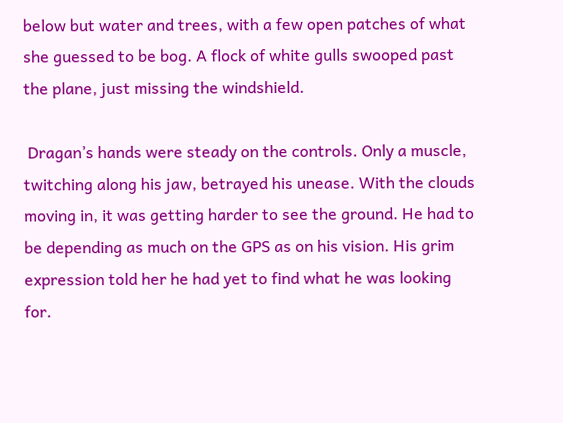below but water and trees, with a few open patches of what she guessed to be bog. A flock of white gulls swooped past the plane, just missing the windshield.

 Dragan’s hands were steady on the controls. Only a muscle, twitching along his jaw, betrayed his unease. With the clouds moving in, it was getting harder to see the ground. He had to be depending as much on the GPS as on his vision. His grim expression told her he had yet to find what he was looking for.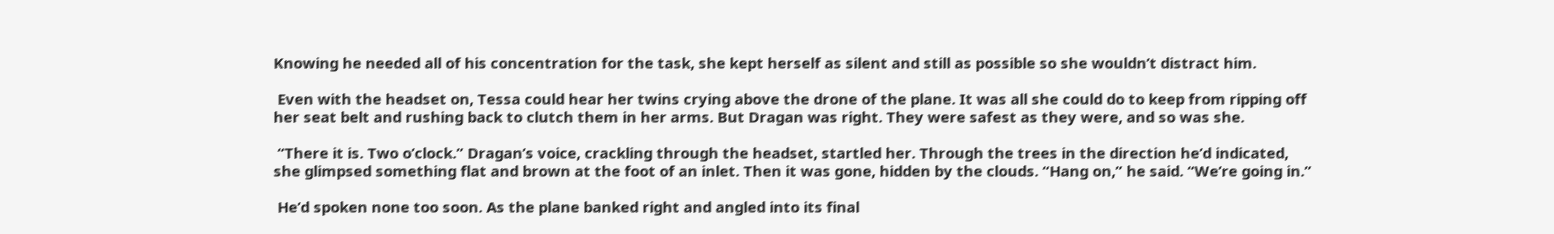Knowing he needed all of his concentration for the task, she kept herself as silent and still as possible so she wouldn’t distract him.

 Even with the headset on, Tessa could hear her twins crying above the drone of the plane. It was all she could do to keep from ripping off her seat belt and rushing back to clutch them in her arms. But Dragan was right. They were safest as they were, and so was she.

 “There it is. Two o’clock.” Dragan’s voice, crackling through the headset, startled her. Through the trees in the direction he’d indicated, she glimpsed something flat and brown at the foot of an inlet. Then it was gone, hidden by the clouds. “Hang on,” he said. “We’re going in.”

 He’d spoken none too soon. As the plane banked right and angled into its final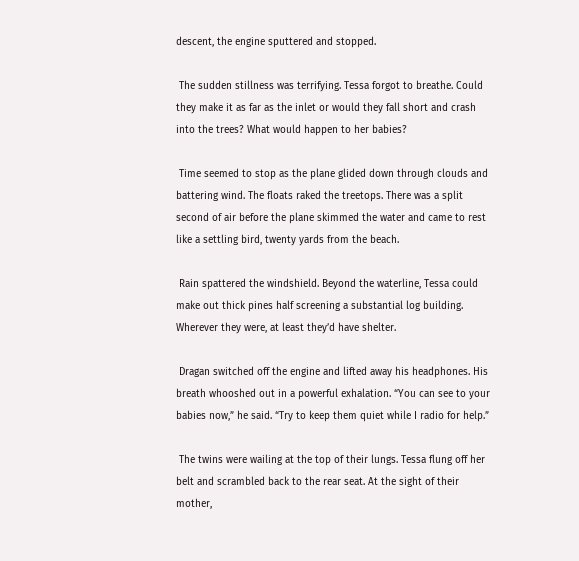descent, the engine sputtered and stopped.

 The sudden stillness was terrifying. Tessa forgot to breathe. Could they make it as far as the inlet or would they fall short and crash into the trees? What would happen to her babies?

 Time seemed to stop as the plane glided down through clouds and battering wind. The floats raked the treetops. There was a split second of air before the plane skimmed the water and came to rest like a settling bird, twenty yards from the beach.

 Rain spattered the windshield. Beyond the waterline, Tessa could make out thick pines half screening a substantial log building. Wherever they were, at least they’d have shelter.

 Dragan switched off the engine and lifted away his headphones. His breath whooshed out in a powerful exhalation. “You can see to your babies now,” he said. “Try to keep them quiet while I radio for help.”

 The twins were wailing at the top of their lungs. Tessa flung off her belt and scrambled back to the rear seat. At the sight of their mother,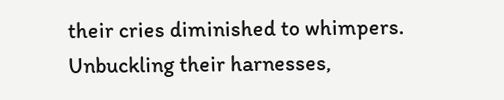their cries diminished to whimpers. Unbuckling their harnesses,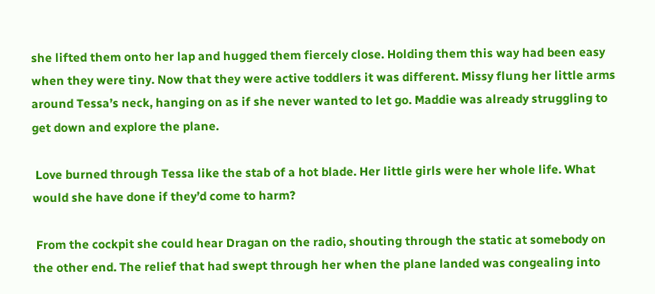she lifted them onto her lap and hugged them fiercely close. Holding them this way had been easy when they were tiny. Now that they were active toddlers it was different. Missy flung her little arms around Tessa’s neck, hanging on as if she never wanted to let go. Maddie was already struggling to get down and explore the plane.

 Love burned through Tessa like the stab of a hot blade. Her little girls were her whole life. What would she have done if they’d come to harm?

 From the cockpit she could hear Dragan on the radio, shouting through the static at somebody on the other end. The relief that had swept through her when the plane landed was congealing into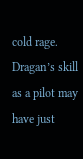cold rage. Dragan’s skill as a pilot may have just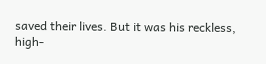saved their lives. But it was his reckless, high-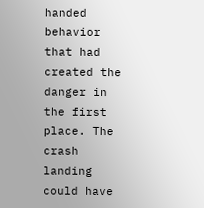handed behavior that had created the danger in the first place. The crash landing could have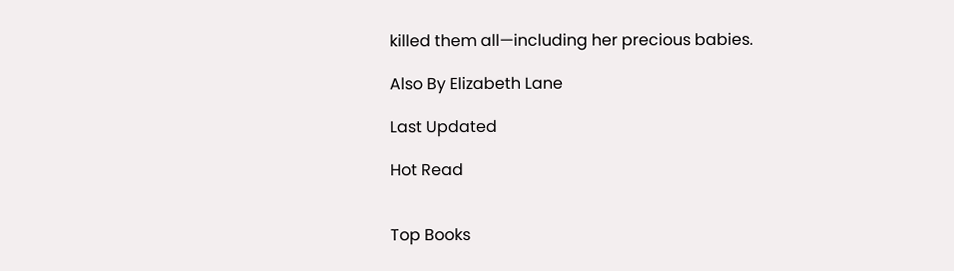killed them all—including her precious babies.

Also By Elizabeth Lane

Last Updated

Hot Read


Top Books